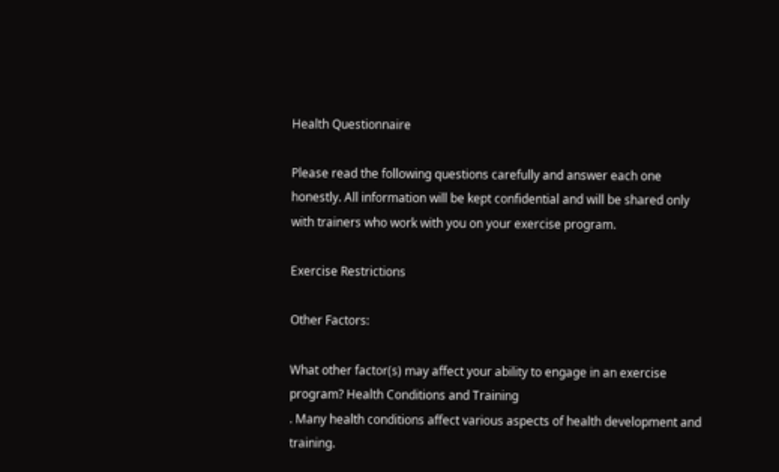Health Questionnaire

Please read the following questions carefully and answer each one honestly. All information will be kept confidential and will be shared only with trainers who work with you on your exercise program.

Exercise Restrictions

Other Factors:

What other factor(s) may affect your ability to engage in an exercise program? Health Conditions and Training
. Many health conditions affect various aspects of health development and training.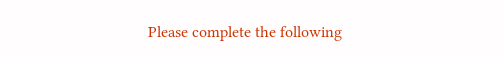Please complete the following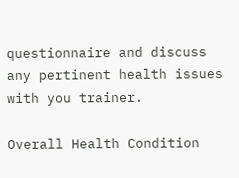questionnaire and discuss any pertinent health issues with you trainer.

Overall Health Condition